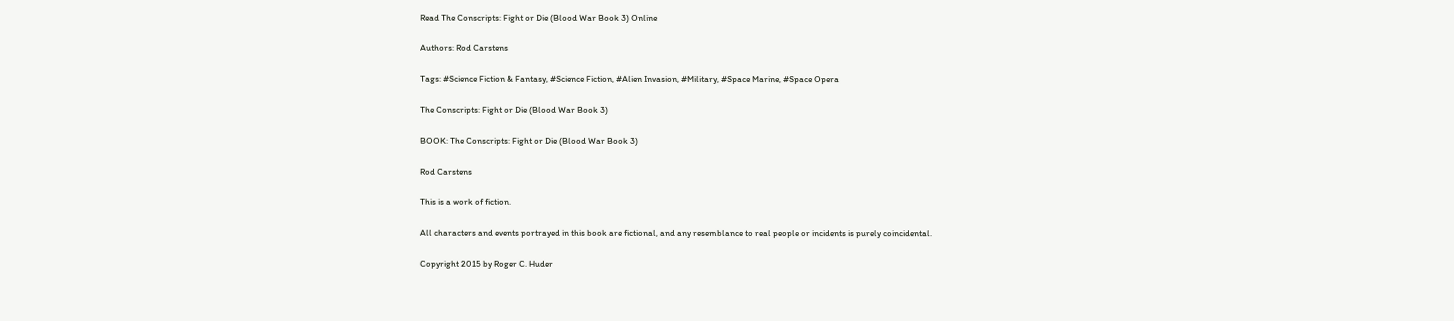Read The Conscripts: Fight or Die (Blood War Book 3) Online

Authors: Rod Carstens

Tags: #Science Fiction & Fantasy, #Science Fiction, #Alien Invasion, #Military, #Space Marine, #Space Opera

The Conscripts: Fight or Die (Blood War Book 3)

BOOK: The Conscripts: Fight or Die (Blood War Book 3)

Rod Carstens

This is a work of fiction.

All characters and events portrayed in this book are fictional, and any resemblance to real people or incidents is purely coincidental.

Copyright 2015 by Roger C. Huder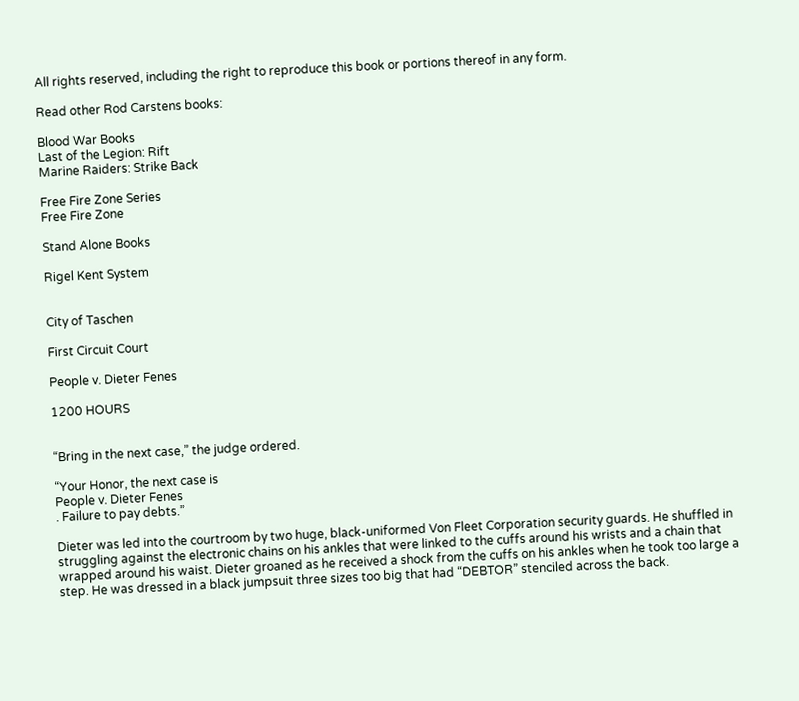All rights reserved, including the right to reproduce this book or portions thereof in any form.

Read other Rod Carstens books:

Blood War Books
Last of the Legion: Rift
Marine Raiders: Strike Back

Free Fire Zone Series
Free Fire Zone

Stand Alone Books

Rigel Kent System


City of Taschen

First Circuit Court

People v. Dieter Fenes

1200 HOURS


“Bring in the next case,” the judge ordered.

“Your Honor, the next case is
People v. Dieter Fenes
. Failure to pay debts.”

Dieter was led into the courtroom by two huge, black-uniformed Von Fleet Corporation security guards. He shuffled in struggling against the electronic chains on his ankles that were linked to the cuffs around his wrists and a chain that wrapped around his waist. Dieter groaned as he received a shock from the cuffs on his ankles when he took too large a step. He was dressed in a black jumpsuit three sizes too big that had “DEBTOR” stenciled across the back.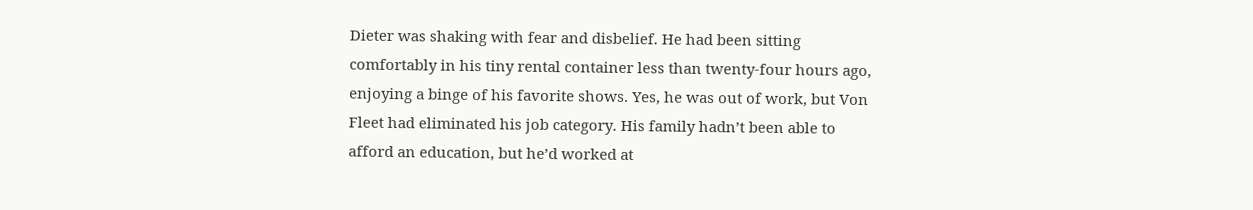Dieter was shaking with fear and disbelief. He had been sitting comfortably in his tiny rental container less than twenty-four hours ago, enjoying a binge of his favorite shows. Yes, he was out of work, but Von Fleet had eliminated his job category. His family hadn’t been able to afford an education, but he’d worked at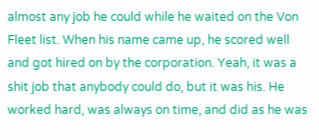almost any job he could while he waited on the Von Fleet list. When his name came up, he scored well and got hired on by the corporation. Yeah, it was a shit job that anybody could do, but it was his. He worked hard, was always on time, and did as he was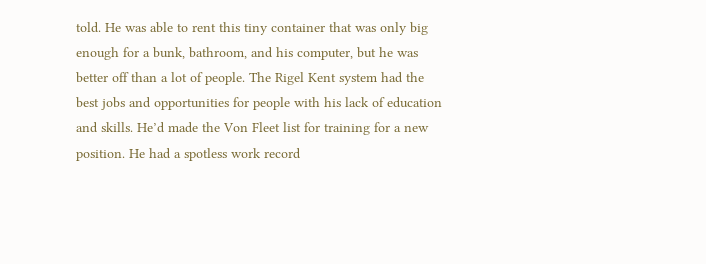told. He was able to rent this tiny container that was only big enough for a bunk, bathroom, and his computer, but he was better off than a lot of people. The Rigel Kent system had the best jobs and opportunities for people with his lack of education and skills. He’d made the Von Fleet list for training for a new position. He had a spotless work record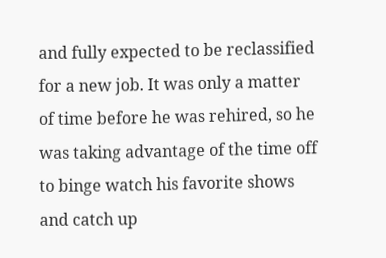and fully expected to be reclassified for a new job. It was only a matter of time before he was rehired, so he was taking advantage of the time off to binge watch his favorite shows and catch up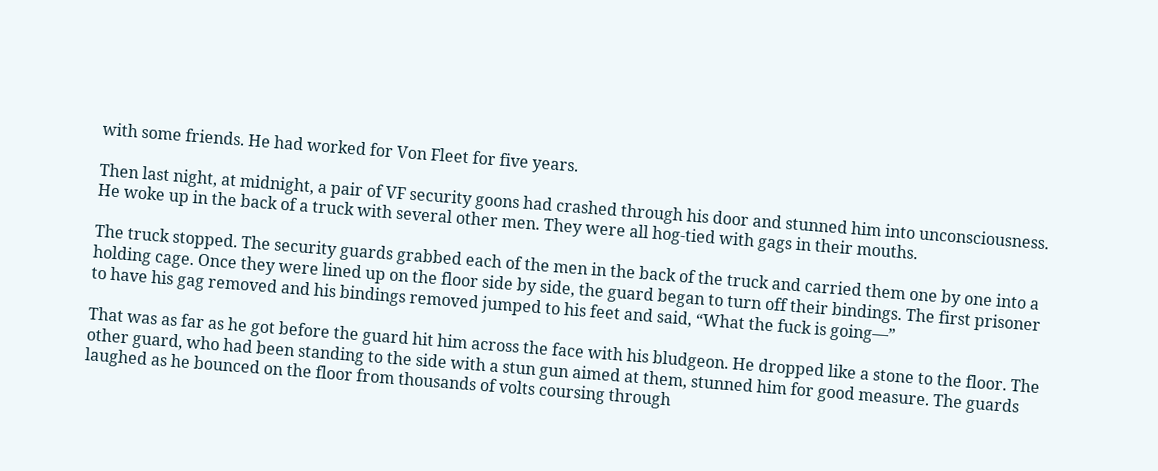with some friends. He had worked for Von Fleet for five years.

Then last night, at midnight, a pair of VF security goons had crashed through his door and stunned him into unconsciousness. He woke up in the back of a truck with several other men. They were all hog-tied with gags in their mouths.

The truck stopped. The security guards grabbed each of the men in the back of the truck and carried them one by one into a holding cage. Once they were lined up on the floor side by side, the guard began to turn off their bindings. The first prisoner to have his gag removed and his bindings removed jumped to his feet and said, “What the fuck is going—”

That was as far as he got before the guard hit him across the face with his bludgeon. He dropped like a stone to the floor. The other guard, who had been standing to the side with a stun gun aimed at them, stunned him for good measure. The guards laughed as he bounced on the floor from thousands of volts coursing through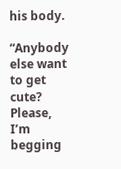his body.

“Anybody else want to get cute? Please, I’m begging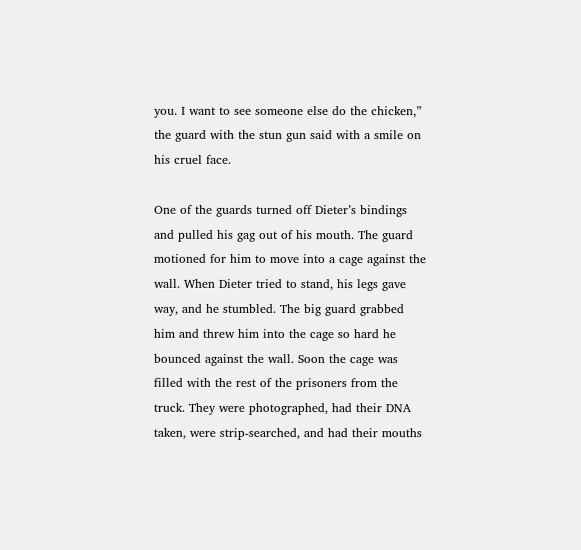you. I want to see someone else do the chicken,” the guard with the stun gun said with a smile on his cruel face.

One of the guards turned off Dieter’s bindings and pulled his gag out of his mouth. The guard motioned for him to move into a cage against the wall. When Dieter tried to stand, his legs gave way, and he stumbled. The big guard grabbed him and threw him into the cage so hard he bounced against the wall. Soon the cage was filled with the rest of the prisoners from the truck. They were photographed, had their DNA taken, were strip-searched, and had their mouths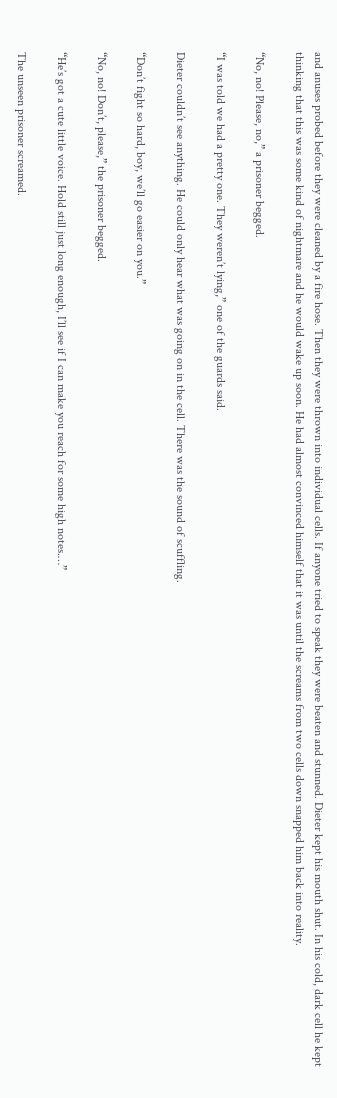and anuses probed before they were cleaned by a fire hose. Then they were thrown into individual cells. If anyone tried to speak they were beaten and stunned. Dieter kept his mouth shut. In his cold, dark cell he kept thinking that this was some kind of nightmare and he would wake up soon. He had almost convinced himself that it was until the screams from two cells down snapped him back into reality.

“No, no! Please, no,” a prisoner begged.

“I was told we had a pretty one. They weren’t lying,” one of the guards said.

Dieter couldn’t see anything. He could only hear what was going on in the cell. There was the sound of scuffling.

“Don’t fight so hard, boy, we’ll go easier on you.”

“No, no! Don’t, please,” the prisoner begged.

“He’s got a cute little voice. Hold still just long enough, I’ll see if I can make you reach for some high notes.…”

The unseen prisoner screamed.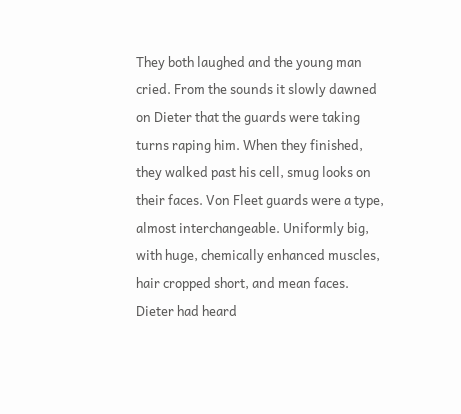They both laughed and the young man cried. From the sounds it slowly dawned on Dieter that the guards were taking turns raping him. When they finished, they walked past his cell, smug looks on their faces. Von Fleet guards were a type, almost interchangeable. Uniformly big, with huge, chemically enhanced muscles, hair cropped short, and mean faces. Dieter had heard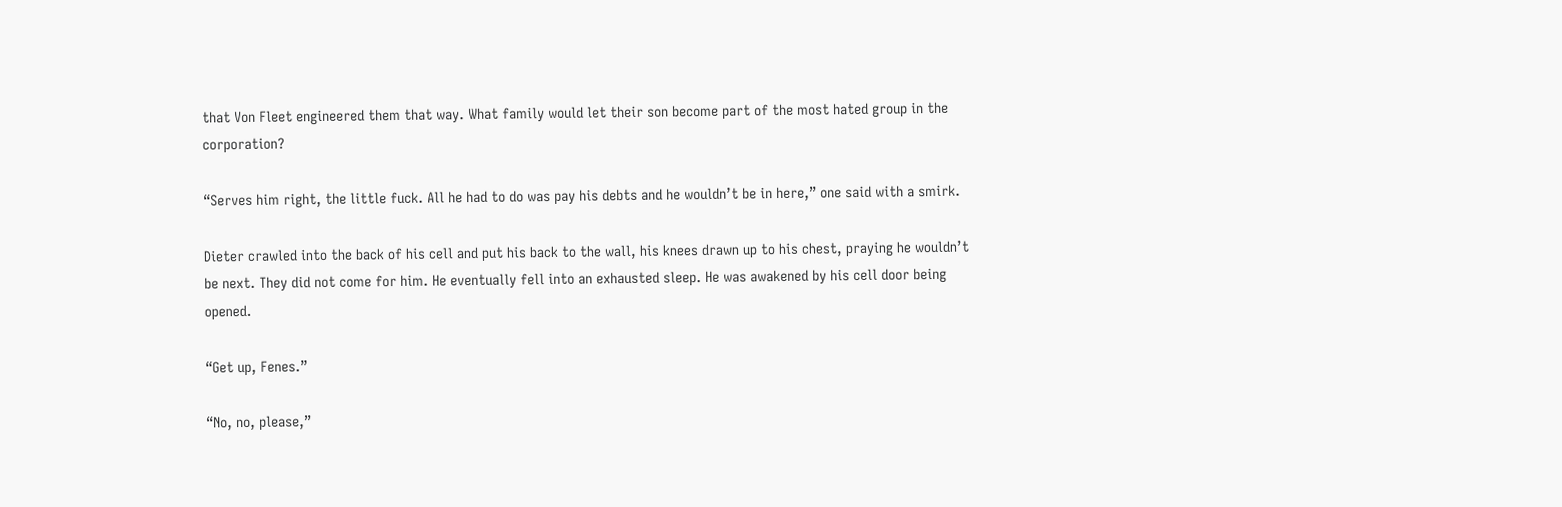that Von Fleet engineered them that way. What family would let their son become part of the most hated group in the corporation?

“Serves him right, the little fuck. All he had to do was pay his debts and he wouldn’t be in here,” one said with a smirk.

Dieter crawled into the back of his cell and put his back to the wall, his knees drawn up to his chest, praying he wouldn’t be next. They did not come for him. He eventually fell into an exhausted sleep. He was awakened by his cell door being opened.

“Get up, Fenes.”

“No, no, please,”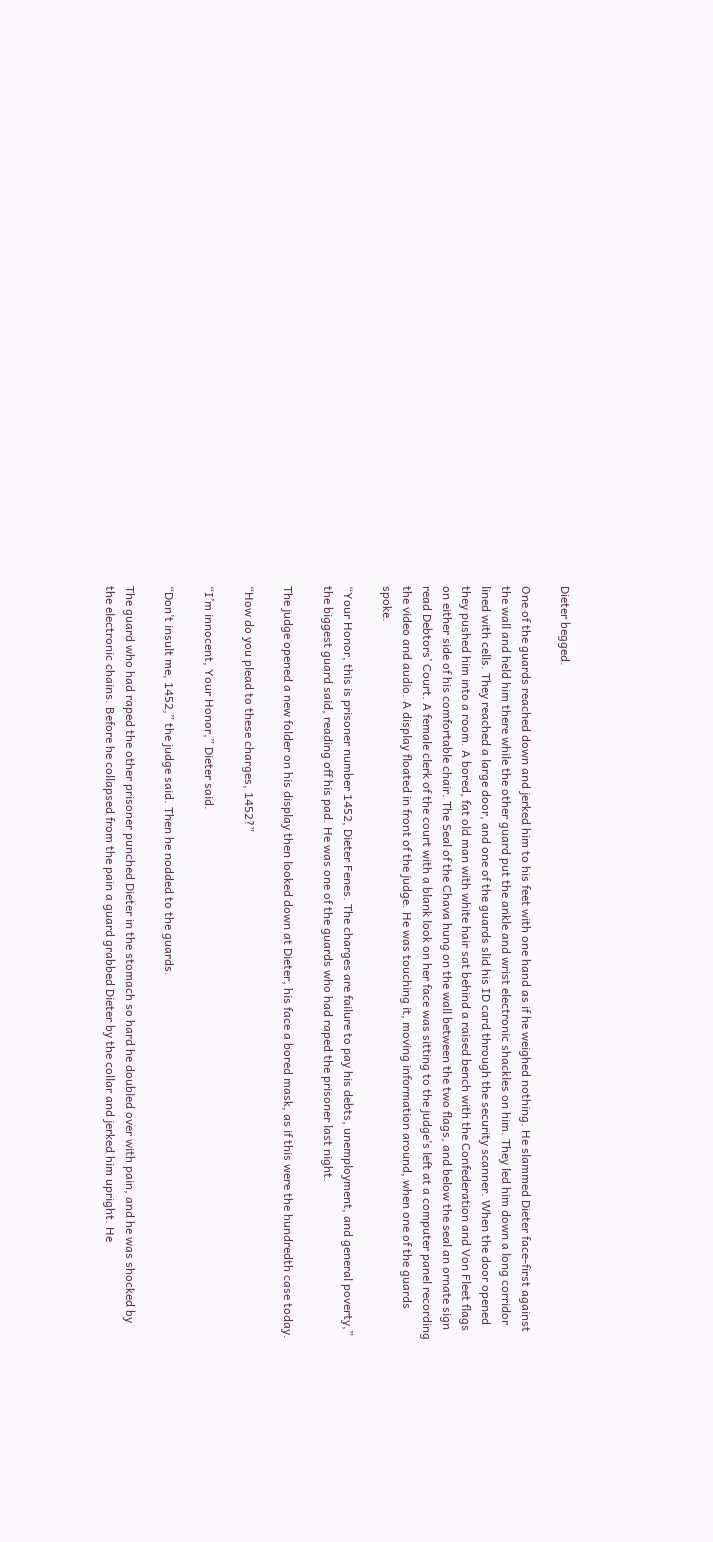Dieter begged.

One of the guards reached down and jerked him to his feet with one hand as if he weighed nothing. He slammed Dieter face-first against the wall and held him there while the other guard put the ankle and wrist electronic shackles on him. They led him down a long corridor lined with cells. They reached a large door, and one of the guards slid his ID card through the security scanner. When the door opened they pushed him into a room. A bored, fat old man with white hair sat behind a raised bench with the Confederation and Von Fleet flags on either side of his comfortable chair. The Seal of the Chava hung on the wall between the two flags, and below the seal an ornate sign read Debtors’ Court. A female clerk of the court with a blank look on her face was sitting to the judge’s left at a computer panel recording the video and audio. A display floated in front of the judge. He was touching it, moving information around, when one of the guards spoke.

“Your Honor, this is prisoner number 1452, Dieter Fenes. The charges are failure to pay his debts, unemployment, and general poverty,” the biggest guard said, reading off his pad. He was one of the guards who had raped the prisoner last night.

The judge opened a new folder on his display then looked down at Dieter, his face a bored mask, as if this were the hundredth case today.

“How do you plead to these charges, 1452?”

“I’m innocent, Your Honor,” Dieter said.

“Don’t insult me, 1452,” the judge said. Then he nodded to the guards.

The guard who had raped the other prisoner punched Dieter in the stomach so hard he doubled over with pain, and he was shocked by the electronic chains. Before he collapsed from the pain a guard grabbed Dieter by the collar and jerked him upright. He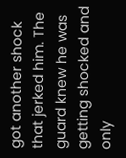got another shock that jerked him. The guard knew he was getting shocked and only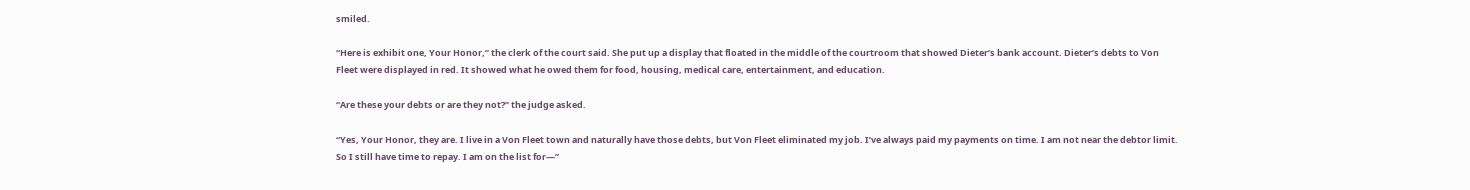smiled.

“Here is exhibit one, Your Honor,” the clerk of the court said. She put up a display that floated in the middle of the courtroom that showed Dieter’s bank account. Dieter’s debts to Von Fleet were displayed in red. It showed what he owed them for food, housing, medical care, entertainment, and education.

“Are these your debts or are they not?” the judge asked.

“Yes, Your Honor, they are. I live in a Von Fleet town and naturally have those debts, but Von Fleet eliminated my job. I’ve always paid my payments on time. I am not near the debtor limit. So I still have time to repay. I am on the list for—”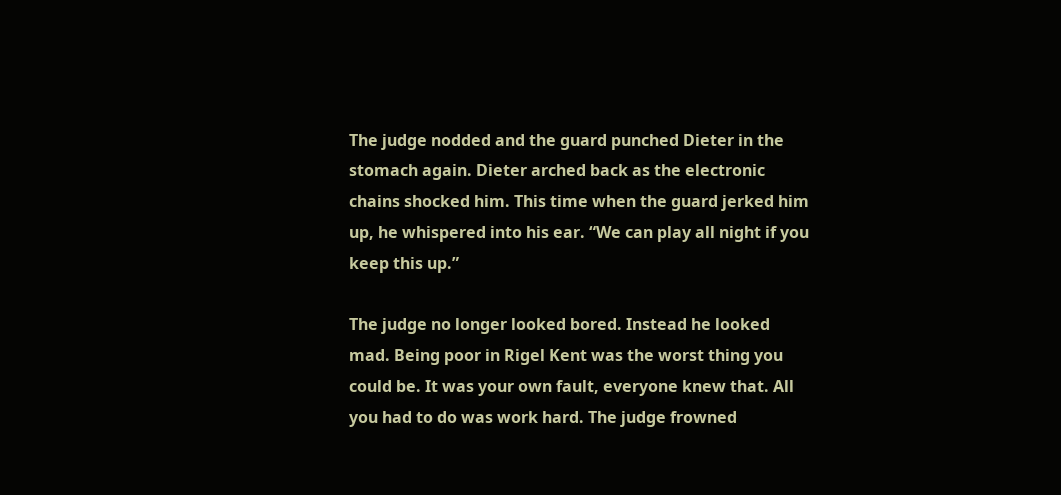The judge nodded and the guard punched Dieter in the stomach again. Dieter arched back as the electronic chains shocked him. This time when the guard jerked him up, he whispered into his ear. “We can play all night if you keep this up.”

The judge no longer looked bored. Instead he looked mad. Being poor in Rigel Kent was the worst thing you could be. It was your own fault, everyone knew that. All you had to do was work hard. The judge frowned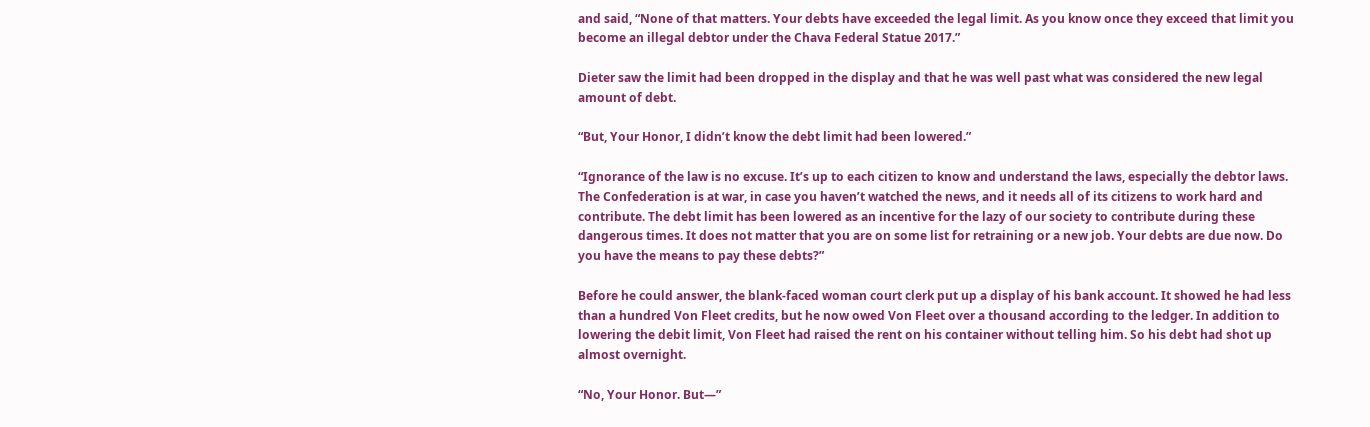and said, “None of that matters. Your debts have exceeded the legal limit. As you know once they exceed that limit you become an illegal debtor under the Chava Federal Statue 2017.”

Dieter saw the limit had been dropped in the display and that he was well past what was considered the new legal amount of debt.

“But, Your Honor, I didn’t know the debt limit had been lowered.”

“Ignorance of the law is no excuse. It’s up to each citizen to know and understand the laws, especially the debtor laws. The Confederation is at war, in case you haven’t watched the news, and it needs all of its citizens to work hard and contribute. The debt limit has been lowered as an incentive for the lazy of our society to contribute during these dangerous times. It does not matter that you are on some list for retraining or a new job. Your debts are due now. Do you have the means to pay these debts?”

Before he could answer, the blank-faced woman court clerk put up a display of his bank account. It showed he had less than a hundred Von Fleet credits, but he now owed Von Fleet over a thousand according to the ledger. In addition to lowering the debit limit, Von Fleet had raised the rent on his container without telling him. So his debt had shot up almost overnight.

“No, Your Honor. But—”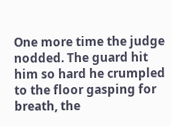One more time the judge nodded. The guard hit him so hard he crumpled to the floor gasping for breath, the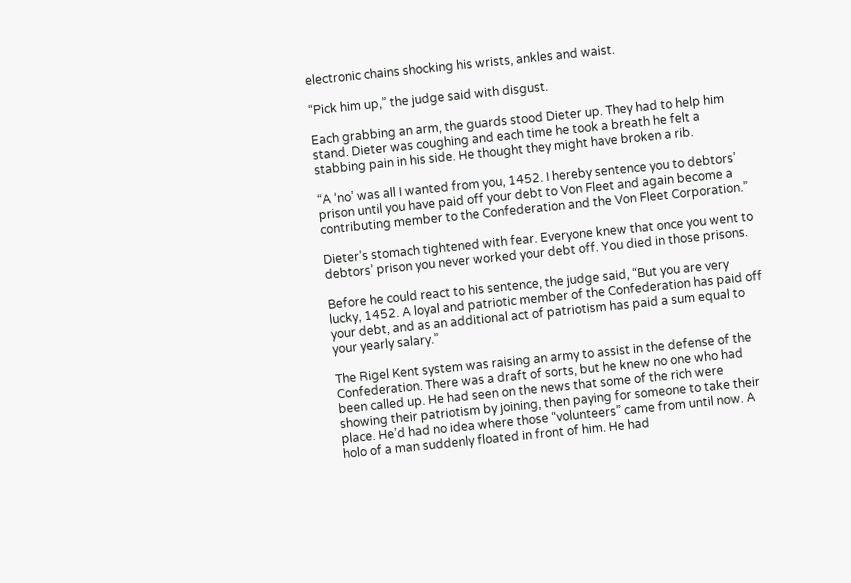electronic chains shocking his wrists, ankles and waist.

“Pick him up,” the judge said with disgust.

Each grabbing an arm, the guards stood Dieter up. They had to help him stand. Dieter was coughing and each time he took a breath he felt a stabbing pain in his side. He thought they might have broken a rib.

“A ‘no’ was all I wanted from you, 1452. I hereby sentence you to debtors’ prison until you have paid off your debt to Von Fleet and again become a contributing member to the Confederation and the Von Fleet Corporation.”

Dieter’s stomach tightened with fear. Everyone knew that once you went to debtors’ prison you never worked your debt off. You died in those prisons.

Before he could react to his sentence, the judge said, “But you are very lucky, 1452. A loyal and patriotic member of the Confederation has paid off your debt, and as an additional act of patriotism has paid a sum equal to your yearly salary.”

The Rigel Kent system was raising an army to assist in the defense of the Confederation. There was a draft of sorts, but he knew no one who had been called up. He had seen on the news that some of the rich were showing their patriotism by joining, then paying for someone to take their place. He’d had no idea where those “volunteers” came from until now. A holo of a man suddenly floated in front of him. He had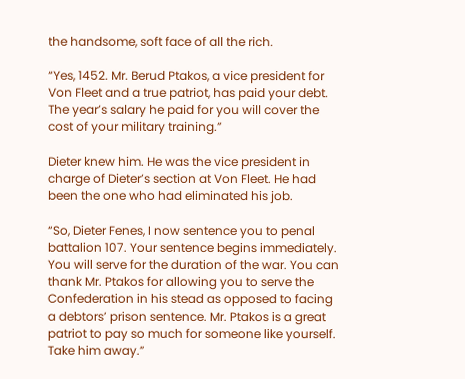the handsome, soft face of all the rich.

“Yes, 1452. Mr. Berud Ptakos, a vice president for Von Fleet and a true patriot, has paid your debt. The year’s salary he paid for you will cover the cost of your military training.”

Dieter knew him. He was the vice president in charge of Dieter’s section at Von Fleet. He had been the one who had eliminated his job.

“So, Dieter Fenes, I now sentence you to penal battalion 107. Your sentence begins immediately. You will serve for the duration of the war. You can thank Mr. Ptakos for allowing you to serve the Confederation in his stead as opposed to facing a debtors’ prison sentence. Mr. Ptakos is a great patriot to pay so much for someone like yourself. Take him away.”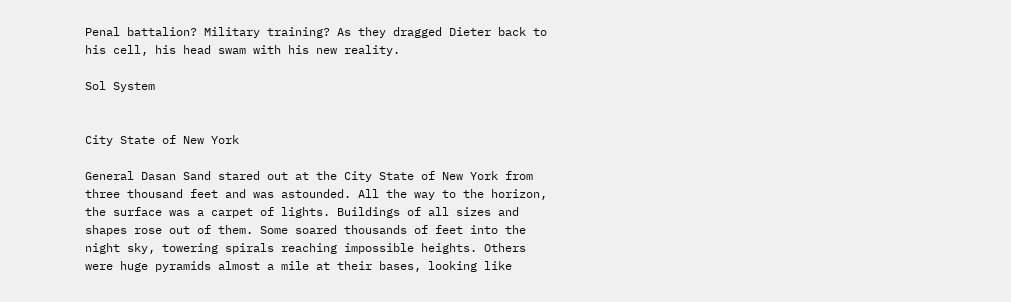Penal battalion? Military training? As they dragged Dieter back to his cell, his head swam with his new reality.

Sol System


City State of New York

General Dasan Sand stared out at the City State of New York from three thousand feet and was astounded. All the way to the horizon, the surface was a carpet of lights. Buildings of all sizes and shapes rose out of them. Some soared thousands of feet into the night sky, towering spirals reaching impossible heights. Others were huge pyramids almost a mile at their bases, looking like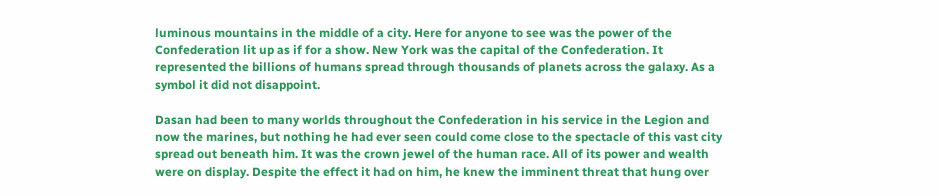luminous mountains in the middle of a city. Here for anyone to see was the power of the Confederation lit up as if for a show. New York was the capital of the Confederation. It represented the billions of humans spread through thousands of planets across the galaxy. As a symbol it did not disappoint.

Dasan had been to many worlds throughout the Confederation in his service in the Legion and now the marines, but nothing he had ever seen could come close to the spectacle of this vast city spread out beneath him. It was the crown jewel of the human race. All of its power and wealth were on display. Despite the effect it had on him, he knew the imminent threat that hung over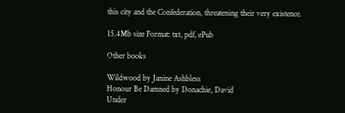this city and the Confederation, threatening their very existence.

15.4Mb size Format: txt, pdf, ePub

Other books

Wildwood by Janine Ashbless
Honour Be Damned by Donachie, David
Under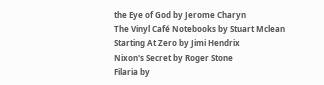the Eye of God by Jerome Charyn
The Vinyl Café Notebooks by Stuart Mclean
Starting At Zero by Jimi Hendrix
Nixon's Secret by Roger Stone
Filaria by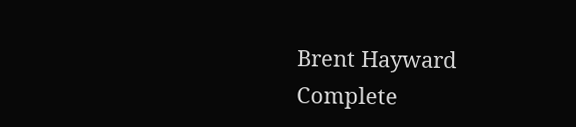Brent Hayward
Complete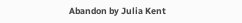Abandon by Julia Kent